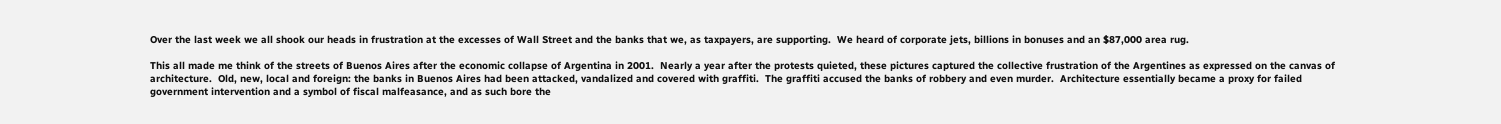Over the last week we all shook our heads in frustration at the excesses of Wall Street and the banks that we, as taxpayers, are supporting.  We heard of corporate jets, billions in bonuses and an $87,000 area rug.

This all made me think of the streets of Buenos Aires after the economic collapse of Argentina in 2001.  Nearly a year after the protests quieted, these pictures captured the collective frustration of the Argentines as expressed on the canvas of architecture.  Old, new, local and foreign: the banks in Buenos Aires had been attacked, vandalized and covered with graffiti.  The graffiti accused the banks of robbery and even murder.  Architecture essentially became a proxy for failed government intervention and a symbol of fiscal malfeasance, and as such bore the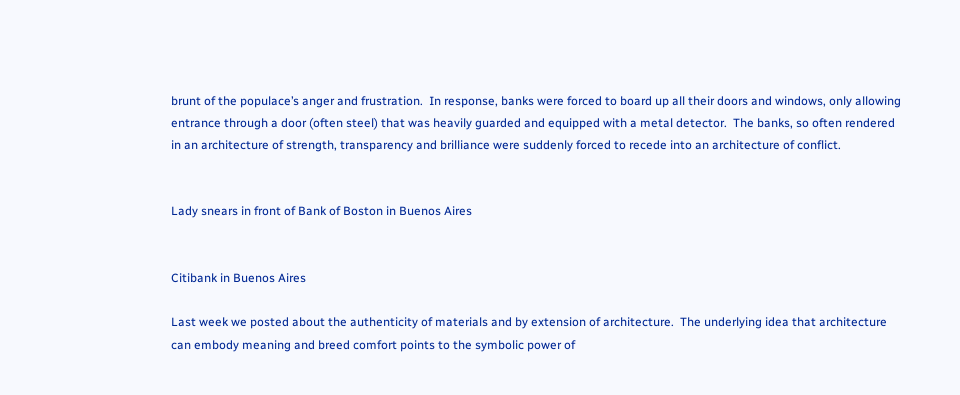brunt of the populace’s anger and frustration.  In response, banks were forced to board up all their doors and windows, only allowing entrance through a door (often steel) that was heavily guarded and equipped with a metal detector.  The banks, so often rendered in an architecture of strength, transparency and brilliance were suddenly forced to recede into an architecture of conflict.


Lady snears in front of Bank of Boston in Buenos Aires


Citibank in Buenos Aires

Last week we posted about the authenticity of materials and by extension of architecture.  The underlying idea that architecture can embody meaning and breed comfort points to the symbolic power of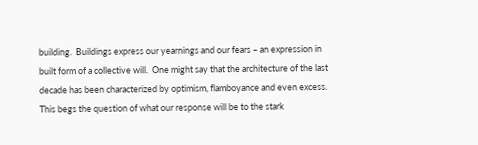building.  Buildings express our yearnings and our fears – an expression in built form of a collective will.  One might say that the architecture of the last decade has been characterized by optimism, flamboyance and even excess.  This begs the question of what our response will be to the stark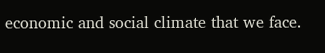economic and social climate that we face.